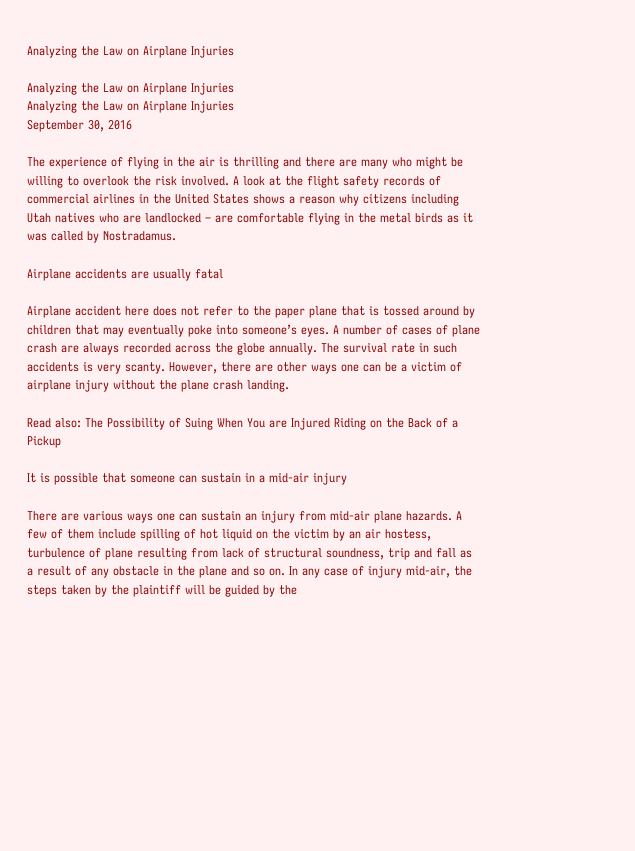Analyzing the Law on Airplane Injuries

Analyzing the Law on Airplane Injuries
Analyzing the Law on Airplane Injuries
September 30, 2016

The experience of flying in the air is thrilling and there are many who might be willing to overlook the risk involved. A look at the flight safety records of commercial airlines in the United States shows a reason why citizens including Utah natives who are landlocked – are comfortable flying in the metal birds as it was called by Nostradamus.

Airplane accidents are usually fatal

Airplane accident here does not refer to the paper plane that is tossed around by children that may eventually poke into someone’s eyes. A number of cases of plane crash are always recorded across the globe annually. The survival rate in such accidents is very scanty. However, there are other ways one can be a victim of airplane injury without the plane crash landing.

Read also: The Possibility of Suing When You are Injured Riding on the Back of a Pickup

It is possible that someone can sustain in a mid-air injury

There are various ways one can sustain an injury from mid-air plane hazards. A few of them include spilling of hot liquid on the victim by an air hostess, turbulence of plane resulting from lack of structural soundness, trip and fall as a result of any obstacle in the plane and so on. In any case of injury mid-air, the steps taken by the plaintiff will be guided by the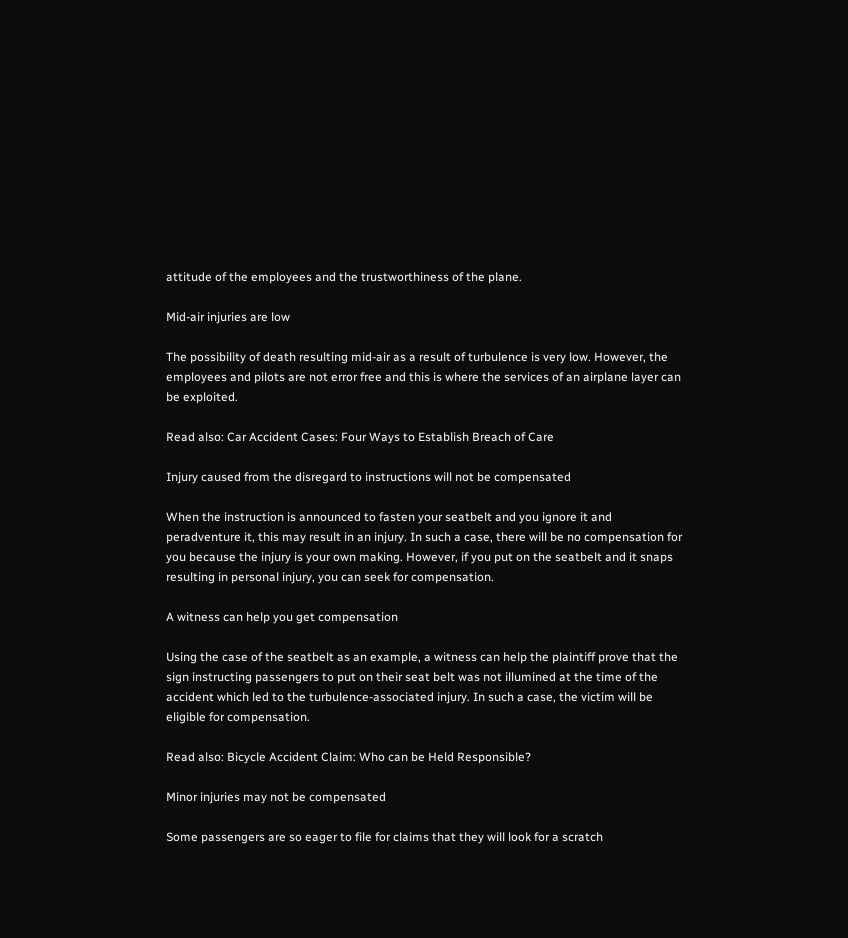attitude of the employees and the trustworthiness of the plane.

Mid-air injuries are low

The possibility of death resulting mid-air as a result of turbulence is very low. However, the employees and pilots are not error free and this is where the services of an airplane layer can be exploited.

Read also: Car Accident Cases: Four Ways to Establish Breach of Care

Injury caused from the disregard to instructions will not be compensated

When the instruction is announced to fasten your seatbelt and you ignore it and peradventure it, this may result in an injury. In such a case, there will be no compensation for you because the injury is your own making. However, if you put on the seatbelt and it snaps resulting in personal injury, you can seek for compensation.

A witness can help you get compensation

Using the case of the seatbelt as an example, a witness can help the plaintiff prove that the sign instructing passengers to put on their seat belt was not illumined at the time of the accident which led to the turbulence-associated injury. In such a case, the victim will be eligible for compensation.

Read also: Bicycle Accident Claim: Who can be Held Responsible?

Minor injuries may not be compensated

Some passengers are so eager to file for claims that they will look for a scratch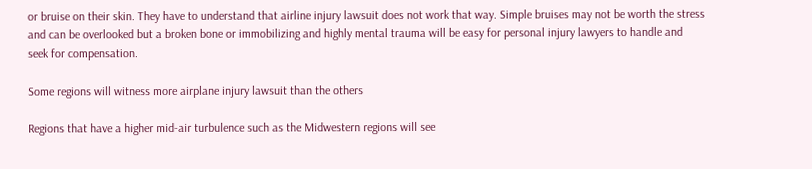or bruise on their skin. They have to understand that airline injury lawsuit does not work that way. Simple bruises may not be worth the stress and can be overlooked but a broken bone or immobilizing and highly mental trauma will be easy for personal injury lawyers to handle and seek for compensation.

Some regions will witness more airplane injury lawsuit than the others

Regions that have a higher mid-air turbulence such as the Midwestern regions will see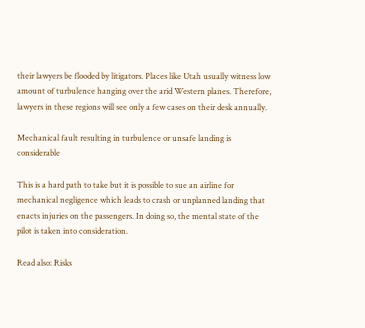their lawyers be flooded by litigators. Places like Utah usually witness low amount of turbulence hanging over the arid Western planes. Therefore, lawyers in these regions will see only a few cases on their desk annually.

Mechanical fault resulting in turbulence or unsafe landing is considerable

This is a hard path to take but it is possible to sue an airline for mechanical negligence which leads to crash or unplanned landing that enacts injuries on the passengers. In doing so, the mental state of the pilot is taken into consideration.

Read also: Risks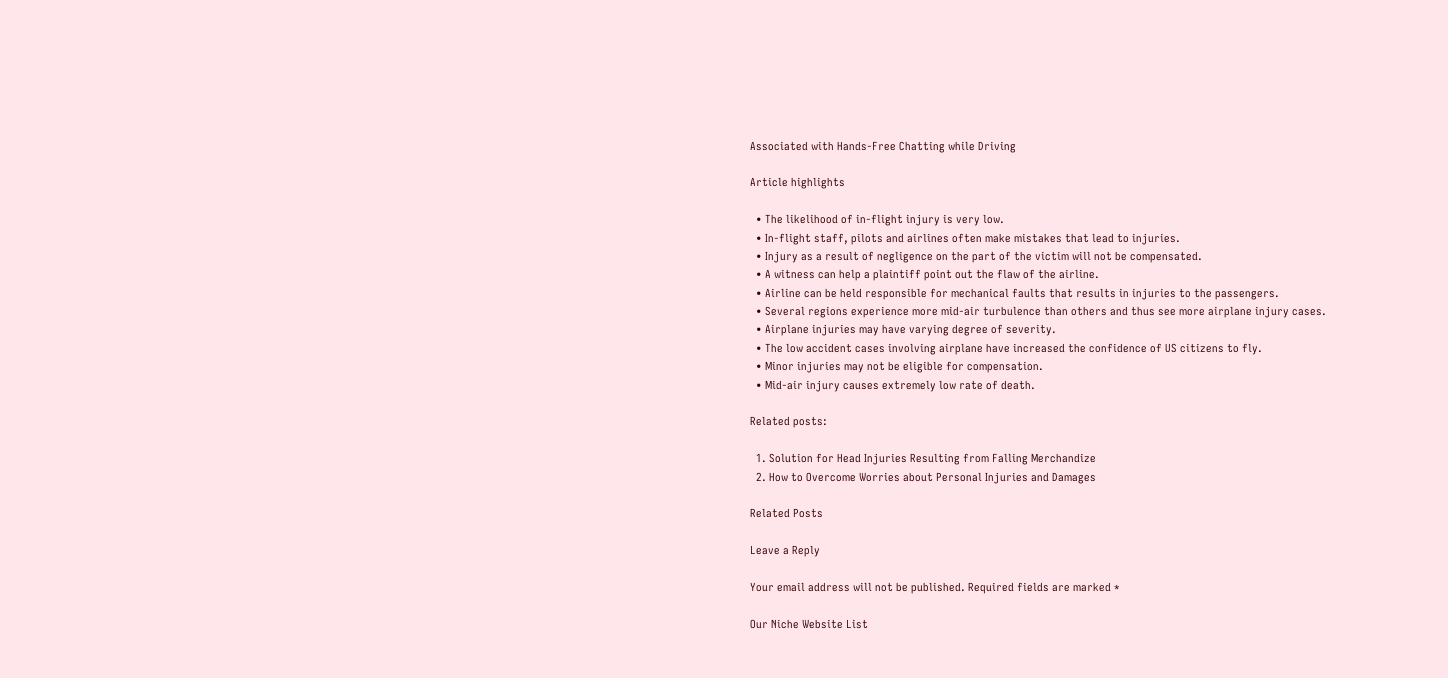Associated with Hands-Free Chatting while Driving

Article highlights

  • The likelihood of in-flight injury is very low.
  • In-flight staff, pilots and airlines often make mistakes that lead to injuries.
  • Injury as a result of negligence on the part of the victim will not be compensated.
  • A witness can help a plaintiff point out the flaw of the airline.
  • Airline can be held responsible for mechanical faults that results in injuries to the passengers.
  • Several regions experience more mid-air turbulence than others and thus see more airplane injury cases.
  • Airplane injuries may have varying degree of severity.
  • The low accident cases involving airplane have increased the confidence of US citizens to fly.
  • Minor injuries may not be eligible for compensation.
  • Mid-air injury causes extremely low rate of death.

Related posts:

  1. Solution for Head Injuries Resulting from Falling Merchandize
  2. How to Overcome Worries about Personal Injuries and Damages

Related Posts

Leave a Reply

Your email address will not be published. Required fields are marked *

Our Niche Website List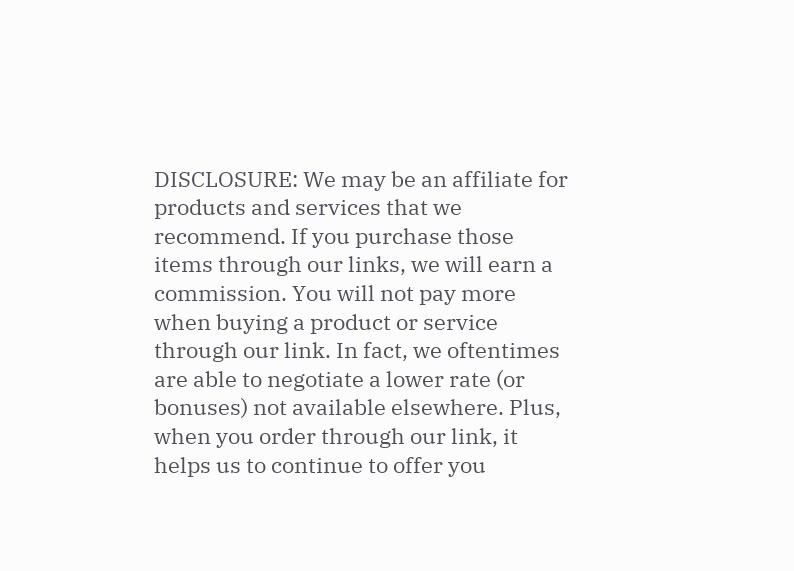DISCLOSURE: We may be an affiliate for products and services that we recommend. If you purchase those items through our links, we will earn a commission. You will not pay more when buying a product or service through our link. In fact, we oftentimes are able to negotiate a lower rate (or bonuses) not available elsewhere. Plus, when you order through our link, it helps us to continue to offer you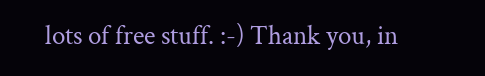lots of free stuff. :-) Thank you, in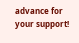advance for your support!